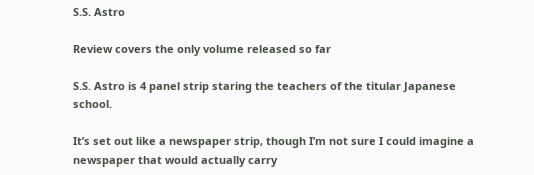S.S. Astro

Review covers the only volume released so far

S.S. Astro is 4 panel strip staring the teachers of the titular Japanese school.

It’s set out like a newspaper strip, though I’m not sure I could imagine a newspaper that would actually carry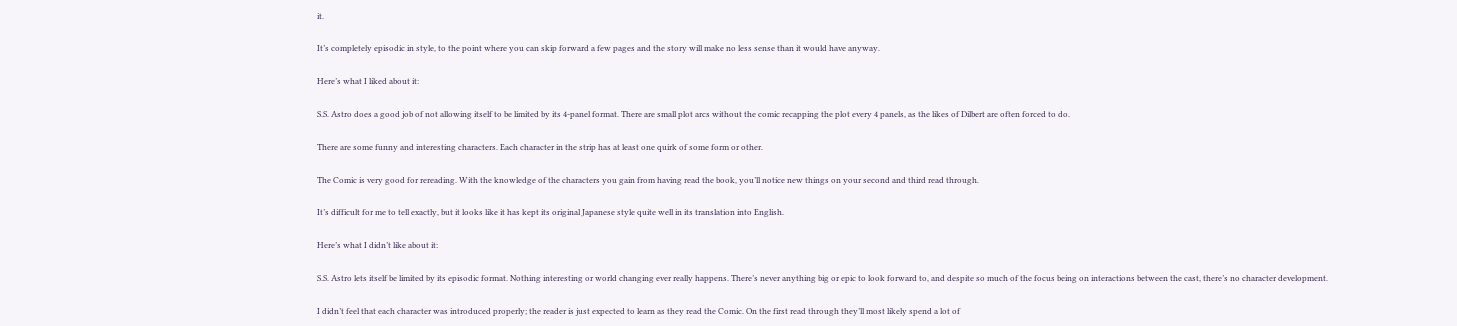it.

It’s completely episodic in style, to the point where you can skip forward a few pages and the story will make no less sense than it would have anyway.

Here’s what I liked about it:

S.S. Astro does a good job of not allowing itself to be limited by its 4-panel format. There are small plot arcs without the comic recapping the plot every 4 panels, as the likes of Dilbert are often forced to do.

There are some funny and interesting characters. Each character in the strip has at least one quirk of some form or other.

The Comic is very good for rereading. With the knowledge of the characters you gain from having read the book, you’ll notice new things on your second and third read through.

It’s difficult for me to tell exactly, but it looks like it has kept its original Japanese style quite well in its translation into English.

Here’s what I didn’t like about it:

S.S. Astro lets itself be limited by its episodic format. Nothing interesting or world changing ever really happens. There’s never anything big or epic to look forward to, and despite so much of the focus being on interactions between the cast, there’s no character development.

I didn’t feel that each character was introduced properly; the reader is just expected to learn as they read the Comic. On the first read through they’ll most likely spend a lot of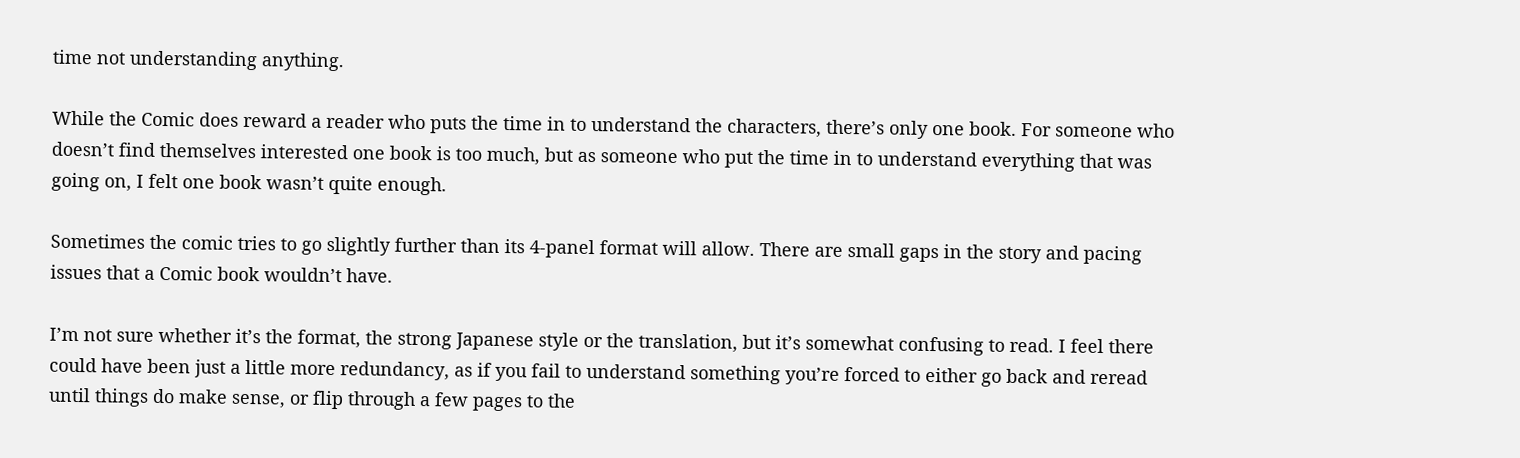time not understanding anything.

While the Comic does reward a reader who puts the time in to understand the characters, there’s only one book. For someone who doesn’t find themselves interested one book is too much, but as someone who put the time in to understand everything that was going on, I felt one book wasn’t quite enough.

Sometimes the comic tries to go slightly further than its 4-panel format will allow. There are small gaps in the story and pacing issues that a Comic book wouldn’t have.

I’m not sure whether it’s the format, the strong Japanese style or the translation, but it’s somewhat confusing to read. I feel there could have been just a little more redundancy, as if you fail to understand something you’re forced to either go back and reread until things do make sense, or flip through a few pages to the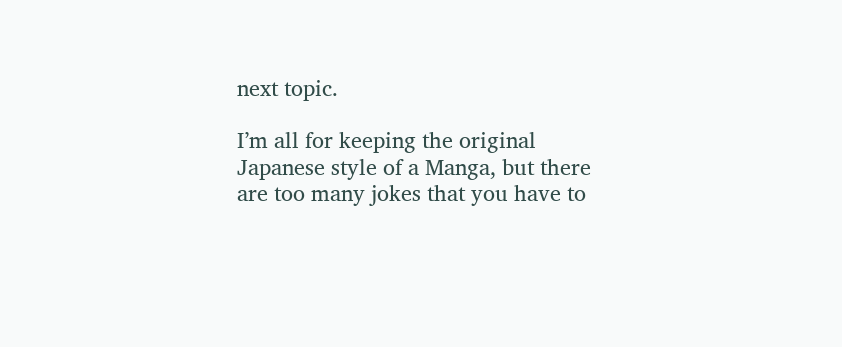next topic.

I’m all for keeping the original Japanese style of a Manga, but there are too many jokes that you have to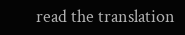read the translation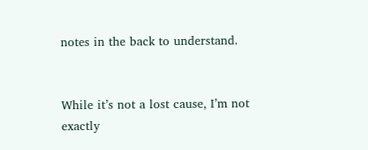notes in the back to understand.


While it’s not a lost cause, I’m not exactly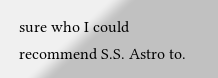sure who I could recommend S.S. Astro to.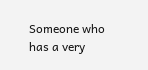Someone who has a very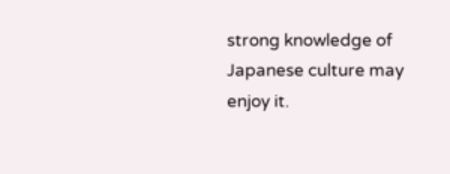strong knowledge of Japanese culture may enjoy it.